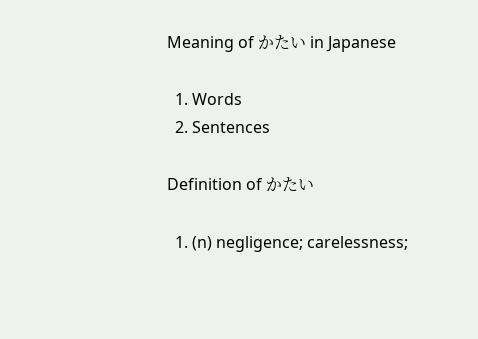Meaning of かたい in Japanese

  1. Words
  2. Sentences

Definition of かたい

  1. (n) negligence; carelessness;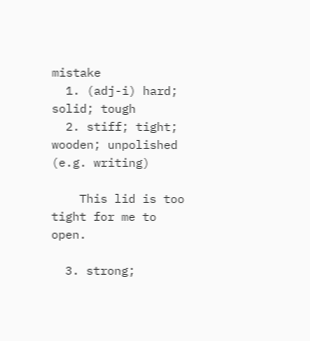mistake
  1. (adj-i) hard; solid; tough
  2. stiff; tight; wooden; unpolished (e.g. writing)

    This lid is too tight for me to open.

  3. strong;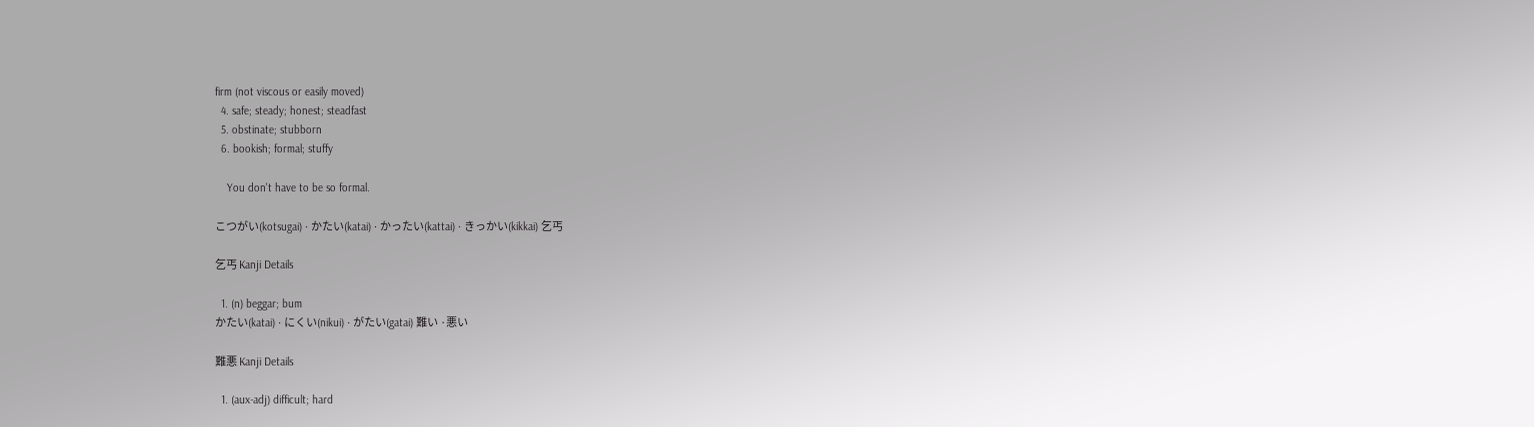firm (not viscous or easily moved)
  4. safe; steady; honest; steadfast
  5. obstinate; stubborn
  6. bookish; formal; stuffy

    You don't have to be so formal.

こつがい(kotsugai) · かたい(katai) · かったい(kattai) · きっかい(kikkai) 乞丐

乞丐 Kanji Details

  1. (n) beggar; bum
かたい(katai) · にくい(nikui) · がたい(gatai) 難い ·悪い

難悪 Kanji Details

  1. (aux-adj) difficult; hard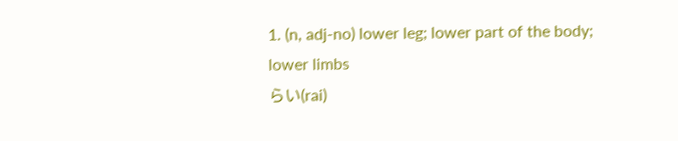1. (n, adj-no) lower leg; lower part of the body; lower limbs
らい(rai)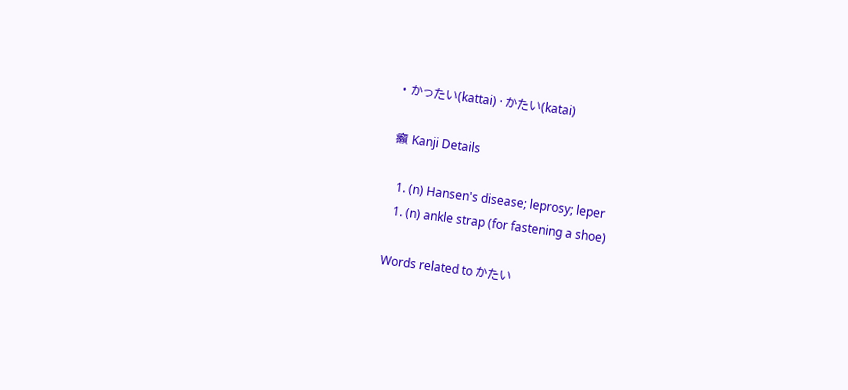· かったい(kattai) · かたい(katai)

癩 Kanji Details

  1. (n) Hansen's disease; leprosy; leper
  1. (n) ankle strap (for fastening a shoe)

Words related to かたい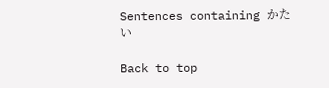Sentences containing かたい

Back to top